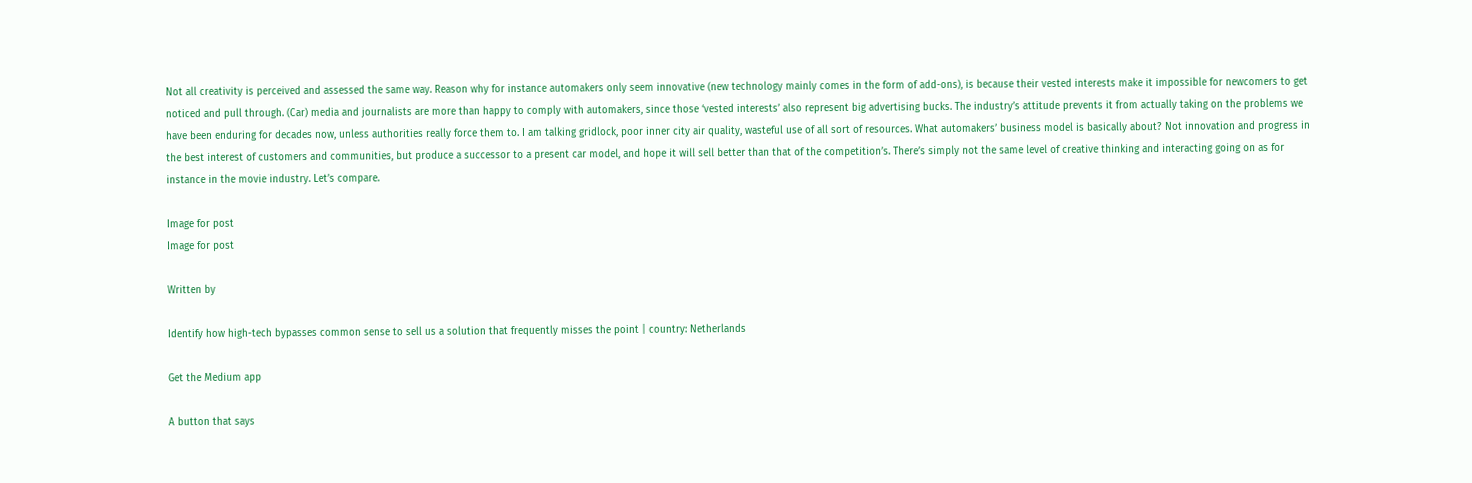Not all creativity is perceived and assessed the same way. Reason why for instance automakers only seem innovative (new technology mainly comes in the form of add-ons), is because their vested interests make it impossible for newcomers to get noticed and pull through. (Car) media and journalists are more than happy to comply with automakers, since those ‘vested interests’ also represent big advertising bucks. The industry’s attitude prevents it from actually taking on the problems we have been enduring for decades now, unless authorities really force them to. I am talking gridlock, poor inner city air quality, wasteful use of all sort of resources. What automakers’ business model is basically about? Not innovation and progress in the best interest of customers and communities, but produce a successor to a present car model, and hope it will sell better than that of the competition’s. There’s simply not the same level of creative thinking and interacting going on as for instance in the movie industry. Let’s compare.

Image for post
Image for post

Written by

Identify how high-tech bypasses common sense to sell us a solution that frequently misses the point | country: Netherlands

Get the Medium app

A button that says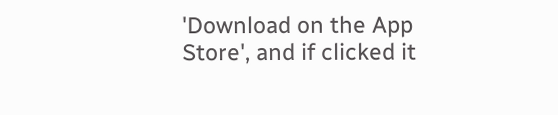'Download on the App Store', and if clicked it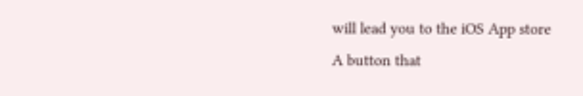will lead you to the iOS App store
A button that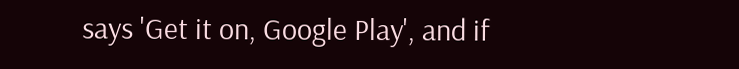says 'Get it on, Google Play', and if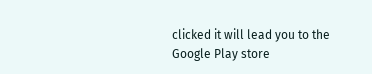clicked it will lead you to the Google Play store